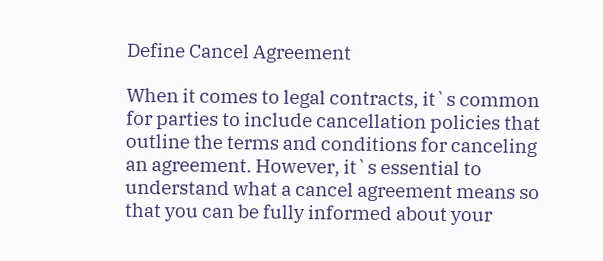Define Cancel Agreement

When it comes to legal contracts, it`s common for parties to include cancellation policies that outline the terms and conditions for canceling an agreement. However, it`s essential to understand what a cancel agreement means so that you can be fully informed about your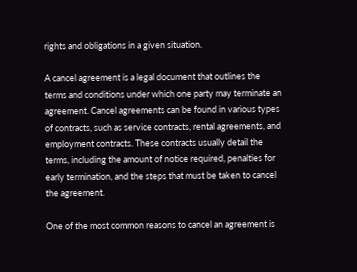rights and obligations in a given situation.

A cancel agreement is a legal document that outlines the terms and conditions under which one party may terminate an agreement. Cancel agreements can be found in various types of contracts, such as service contracts, rental agreements, and employment contracts. These contracts usually detail the terms, including the amount of notice required, penalties for early termination, and the steps that must be taken to cancel the agreement.

One of the most common reasons to cancel an agreement is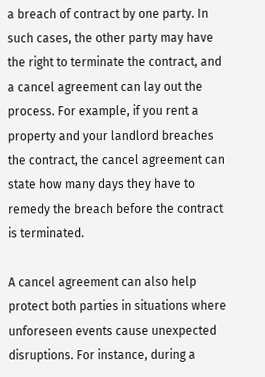a breach of contract by one party. In such cases, the other party may have the right to terminate the contract, and a cancel agreement can lay out the process. For example, if you rent a property and your landlord breaches the contract, the cancel agreement can state how many days they have to remedy the breach before the contract is terminated.

A cancel agreement can also help protect both parties in situations where unforeseen events cause unexpected disruptions. For instance, during a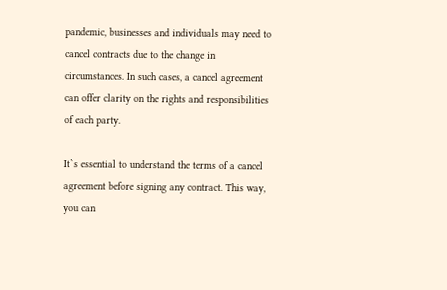pandemic, businesses and individuals may need to cancel contracts due to the change in circumstances. In such cases, a cancel agreement can offer clarity on the rights and responsibilities of each party.

It`s essential to understand the terms of a cancel agreement before signing any contract. This way, you can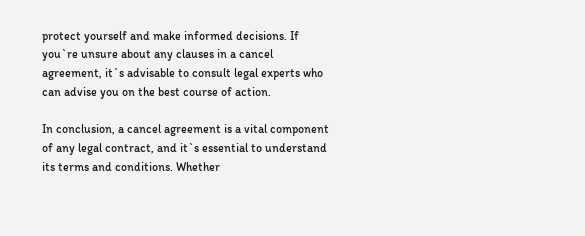protect yourself and make informed decisions. If you`re unsure about any clauses in a cancel agreement, it`s advisable to consult legal experts who can advise you on the best course of action.

In conclusion, a cancel agreement is a vital component of any legal contract, and it`s essential to understand its terms and conditions. Whether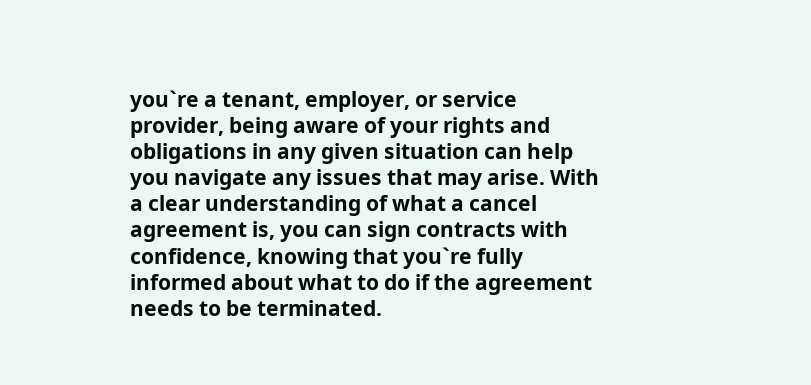you`re a tenant, employer, or service provider, being aware of your rights and obligations in any given situation can help you navigate any issues that may arise. With a clear understanding of what a cancel agreement is, you can sign contracts with confidence, knowing that you`re fully informed about what to do if the agreement needs to be terminated.